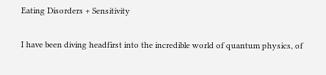Eating Disorders + Sensitivity

I have been diving headfirst into the incredible world of quantum physics, of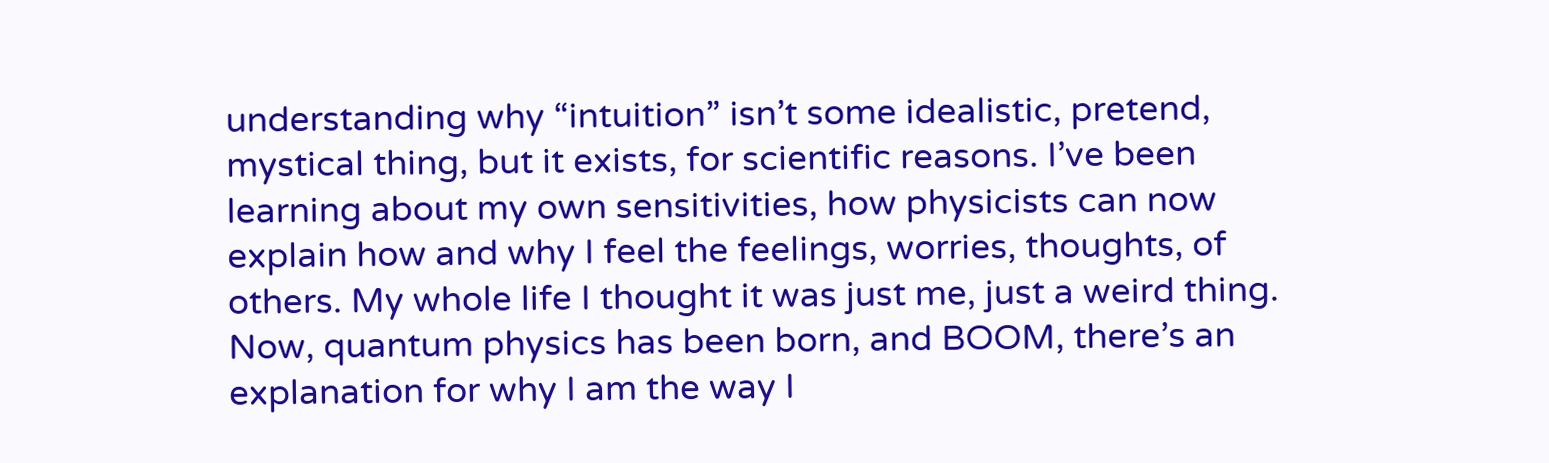understanding why “intuition” isn’t some idealistic, pretend, mystical thing, but it exists, for scientific reasons. I’ve been learning about my own sensitivities, how physicists can now explain how and why I feel the feelings, worries, thoughts, of others. My whole life I thought it was just me, just a weird thing. Now, quantum physics has been born, and BOOM, there’s an explanation for why I am the way I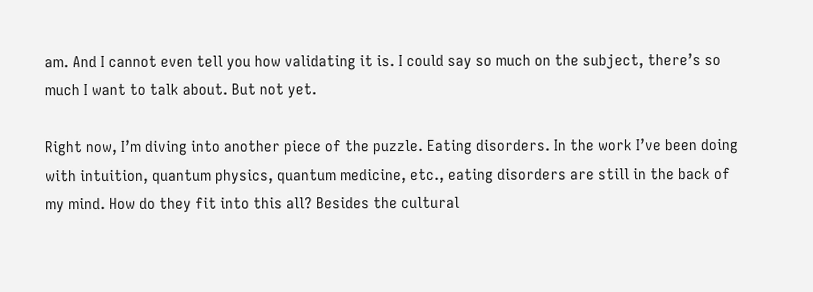am. And I cannot even tell you how validating it is. I could say so much on the subject, there’s so much I want to talk about. But not yet.

Right now, I’m diving into another piece of the puzzle. Eating disorders. In the work I’ve been doing with intuition, quantum physics, quantum medicine, etc., eating disorders are still in the back of my mind. How do they fit into this all? Besides the cultural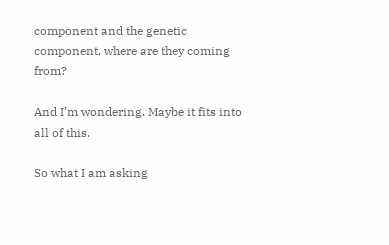component and the genetic component, where are they coming from?

And I’m wondering. Maybe it fits into all of this.

So what I am asking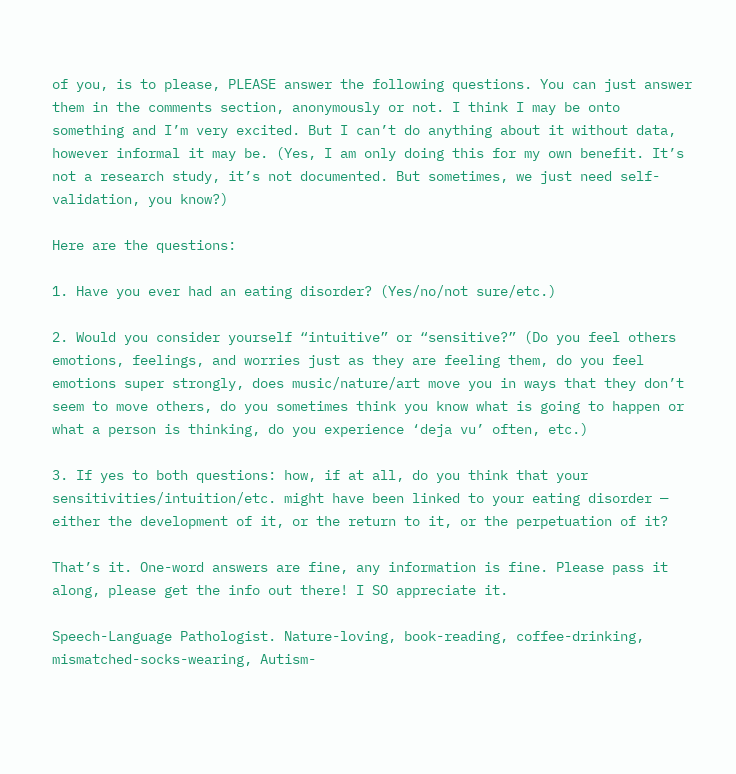of you, is to please, PLEASE answer the following questions. You can just answer them in the comments section, anonymously or not. I think I may be onto something and I’m very excited. But I can’t do anything about it without data, however informal it may be. (Yes, I am only doing this for my own benefit. It’s not a research study, it’s not documented. But sometimes, we just need self-validation, you know?)

Here are the questions:

1. Have you ever had an eating disorder? (Yes/no/not sure/etc.)

2. Would you consider yourself “intuitive” or “sensitive?” (Do you feel others emotions, feelings, and worries just as they are feeling them, do you feel emotions super strongly, does music/nature/art move you in ways that they don’t seem to move others, do you sometimes think you know what is going to happen or what a person is thinking, do you experience ‘deja vu’ often, etc.)

3. If yes to both questions: how, if at all, do you think that your sensitivities/intuition/etc. might have been linked to your eating disorder — either the development of it, or the return to it, or the perpetuation of it?

That’s it. One-word answers are fine, any information is fine. Please pass it along, please get the info out there! I SO appreciate it.

Speech-Language Pathologist. Nature-loving, book-reading, coffee-drinking, mismatched-socks-wearing, Autism-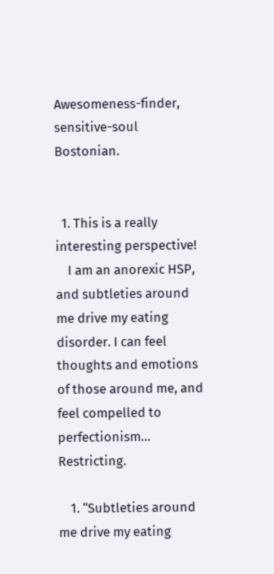Awesomeness-finder, sensitive-soul Bostonian.


  1. This is a really interesting perspective!
    I am an anorexic HSP, and subtleties around me drive my eating disorder. I can feel thoughts and emotions of those around me, and feel compelled to perfectionism… Restricting.

    1. “Subtleties around me drive my eating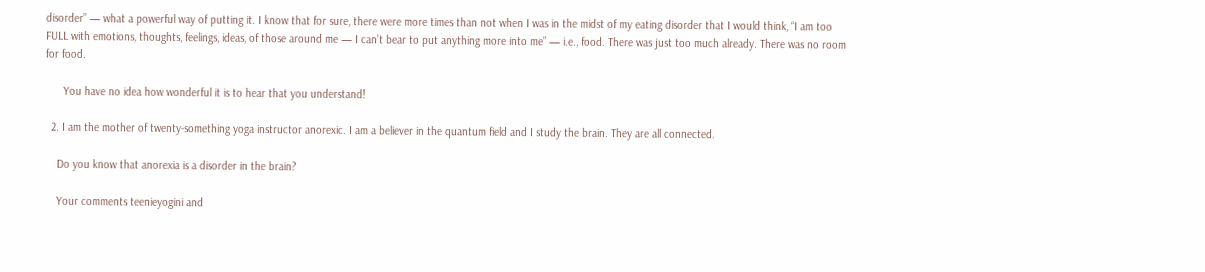disorder” — what a powerful way of putting it. I know that for sure, there were more times than not when I was in the midst of my eating disorder that I would think, “I am too FULL with emotions, thoughts, feelings, ideas, of those around me — I can’t bear to put anything more into me” — i.e., food. There was just too much already. There was no room for food.

      You have no idea how wonderful it is to hear that you understand!

  2. I am the mother of twenty-something yoga instructor anorexic. I am a believer in the quantum field and I study the brain. They are all connected.

    Do you know that anorexia is a disorder in the brain?

    Your comments teenieyogini and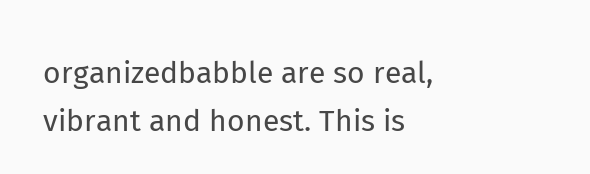organizedbabble are so real, vibrant and honest. This is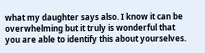what my daughter says also. I know it can be overwhelming but it truly is wonderful that you are able to identify this about yourselves.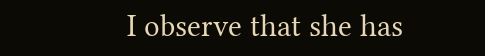I observe that she has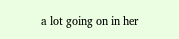a lot going on in her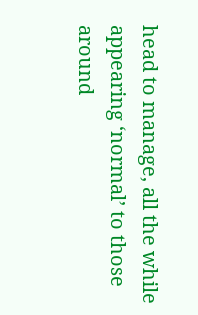head to manage, all the while appearing ‘normal’ to those around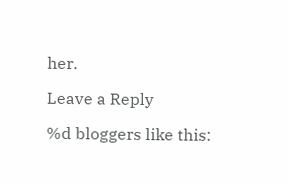her.

Leave a Reply

%d bloggers like this: